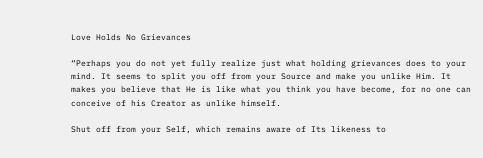Love Holds No Grievances

“Perhaps you do not yet fully realize just what holding grievances does to your mind. It seems to split you off from your Source and make you unlike Him. It makes you believe that He is like what you think you have become, for no one can conceive of his Creator as unlike himself.

Shut off from your Self, which remains aware of Its likeness to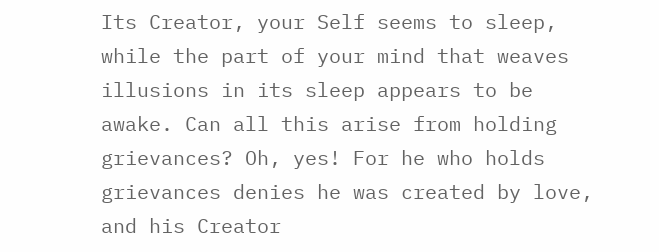Its Creator, your Self seems to sleep, while the part of your mind that weaves illusions in its sleep appears to be awake. Can all this arise from holding grievances? Oh, yes! For he who holds grievances denies he was created by love, and his Creator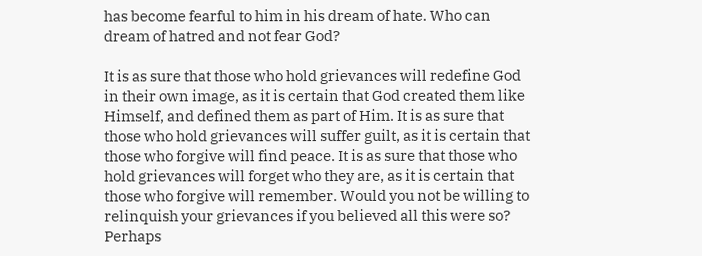has become fearful to him in his dream of hate. Who can dream of hatred and not fear God?

It is as sure that those who hold grievances will redefine God in their own image, as it is certain that God created them like Himself, and defined them as part of Him. It is as sure that those who hold grievances will suffer guilt, as it is certain that those who forgive will find peace. It is as sure that those who hold grievances will forget who they are, as it is certain that those who forgive will remember. Would you not be willing to relinquish your grievances if you believed all this were so? Perhaps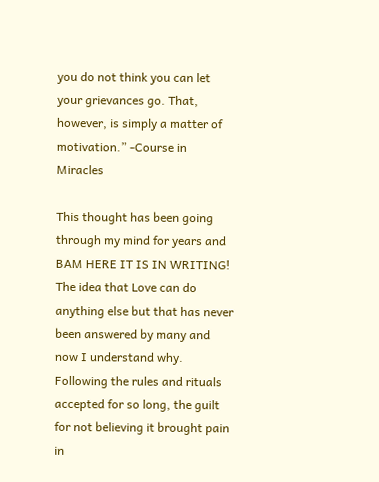you do not think you can let your grievances go. That, however, is simply a matter of motivation.” -Course in Miracles

This thought has been going through my mind for years and BAM HERE IT IS IN WRITING!  The idea that Love can do anything else but that has never been answered by many and now I understand why.  Following the rules and rituals accepted for so long, the guilt for not believing it brought pain in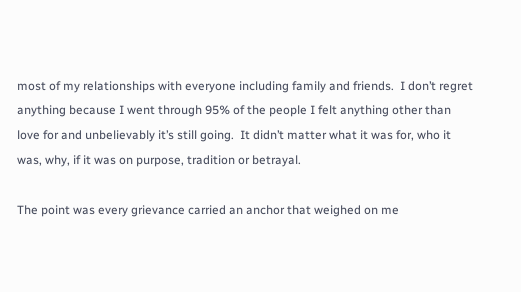most of my relationships with everyone including family and friends.  I don’t regret anything because I went through 95% of the people I felt anything other than love for and unbelievably it’s still going.  It didn’t matter what it was for, who it was, why, if it was on purpose, tradition or betrayal.

The point was every grievance carried an anchor that weighed on me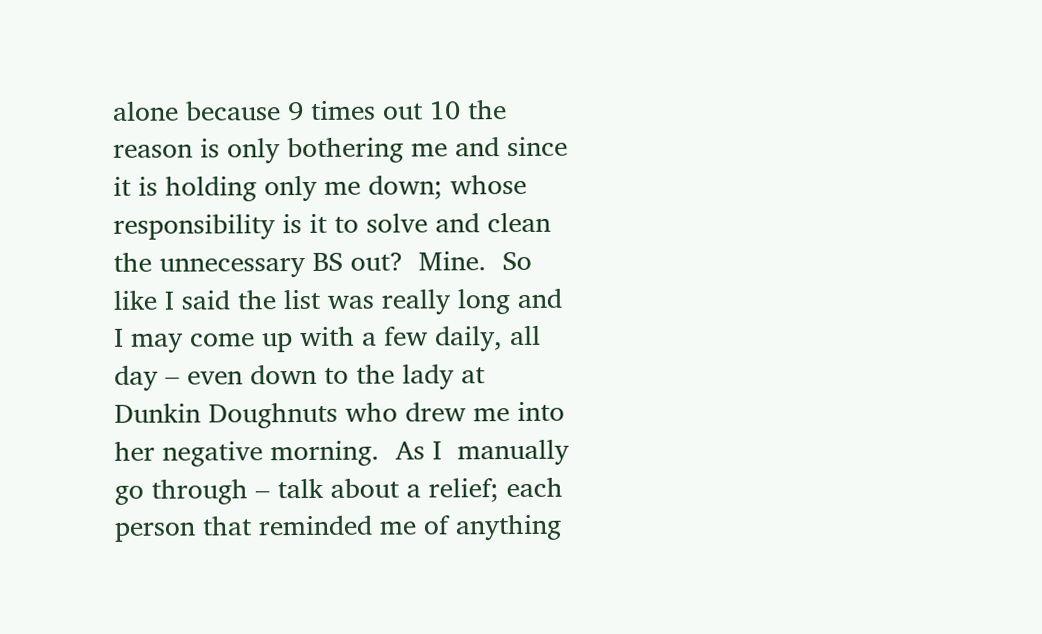alone because 9 times out 10 the reason is only bothering me and since it is holding only me down; whose responsibility is it to solve and clean the unnecessary BS out?  Mine.  So like I said the list was really long and I may come up with a few daily, all day – even down to the lady at Dunkin Doughnuts who drew me into her negative morning.  As I  manually go through – talk about a relief; each person that reminded me of anything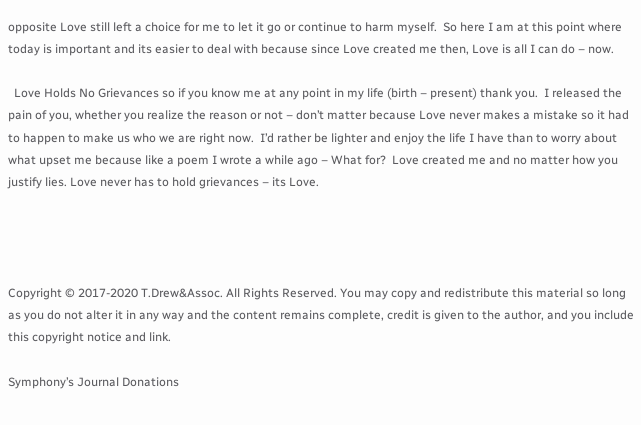opposite Love still left a choice for me to let it go or continue to harm myself.  So here I am at this point where today is important and its easier to deal with because since Love created me then, Love is all I can do – now.

  Love Holds No Grievances so if you know me at any point in my life (birth – present) thank you.  I released the pain of you, whether you realize the reason or not – don’t matter because Love never makes a mistake so it had to happen to make us who we are right now.  I’d rather be lighter and enjoy the life I have than to worry about what upset me because like a poem I wrote a while ago – What for?  Love created me and no matter how you justify lies. Love never has to hold grievances – its Love.




Copyright © 2017-2020 T.Drew&Assoc. All Rights Reserved. You may copy and redistribute this material so long as you do not alter it in any way and the content remains complete, credit is given to the author, and you include this copyright notice and link.

Symphony’s Journal Donations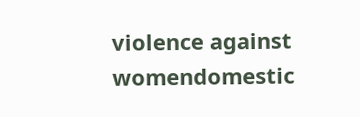violence against womendomestic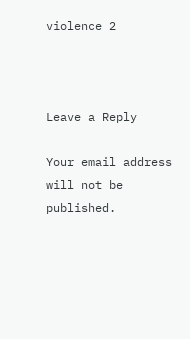violence 2



Leave a Reply

Your email address will not be published.